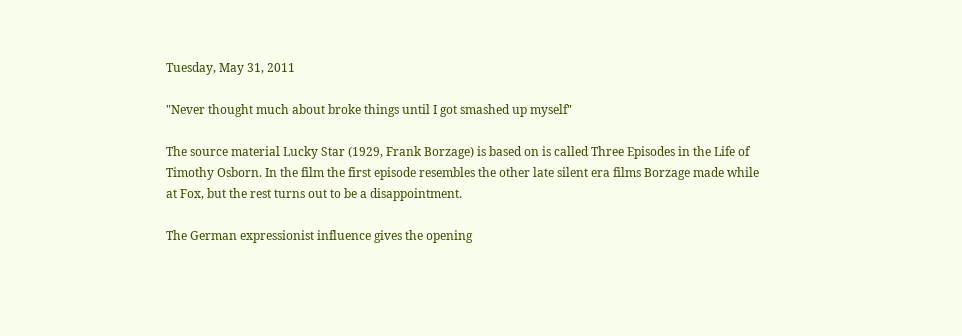Tuesday, May 31, 2011

"Never thought much about broke things until I got smashed up myself"

The source material Lucky Star (1929, Frank Borzage) is based on is called Three Episodes in the Life of Timothy Osborn. In the film the first episode resembles the other late silent era films Borzage made while at Fox, but the rest turns out to be a disappointment.

The German expressionist influence gives the opening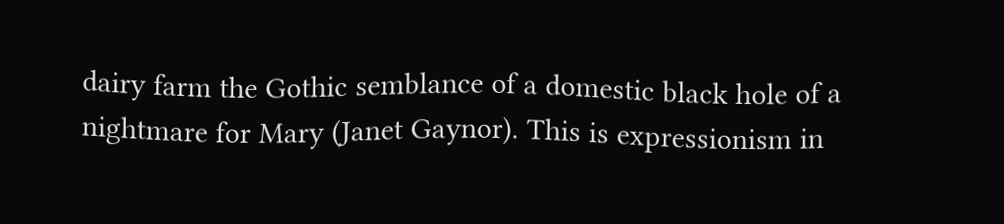dairy farm the Gothic semblance of a domestic black hole of a nightmare for Mary (Janet Gaynor). This is expressionism in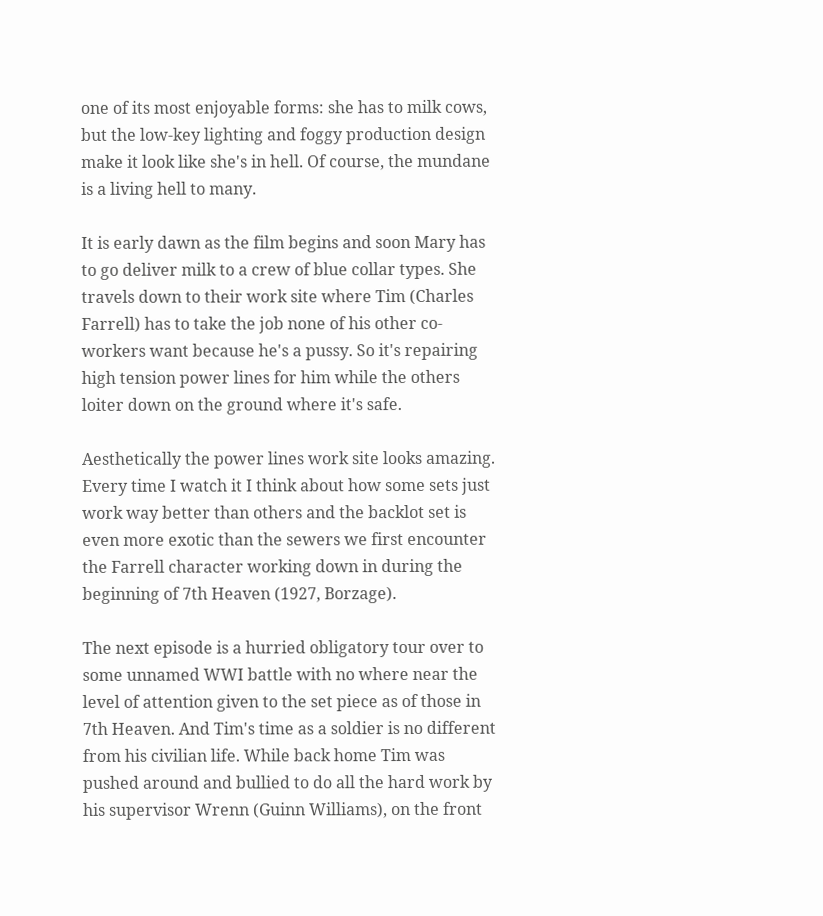one of its most enjoyable forms: she has to milk cows, but the low-key lighting and foggy production design make it look like she's in hell. Of course, the mundane is a living hell to many.

It is early dawn as the film begins and soon Mary has to go deliver milk to a crew of blue collar types. She travels down to their work site where Tim (Charles Farrell) has to take the job none of his other co-workers want because he's a pussy. So it's repairing high tension power lines for him while the others loiter down on the ground where it's safe.

Aesthetically the power lines work site looks amazing. Every time I watch it I think about how some sets just work way better than others and the backlot set is even more exotic than the sewers we first encounter the Farrell character working down in during the beginning of 7th Heaven (1927, Borzage).

The next episode is a hurried obligatory tour over to some unnamed WWI battle with no where near the level of attention given to the set piece as of those in 7th Heaven. And Tim's time as a soldier is no different from his civilian life. While back home Tim was pushed around and bullied to do all the hard work by his supervisor Wrenn (Guinn Williams), on the front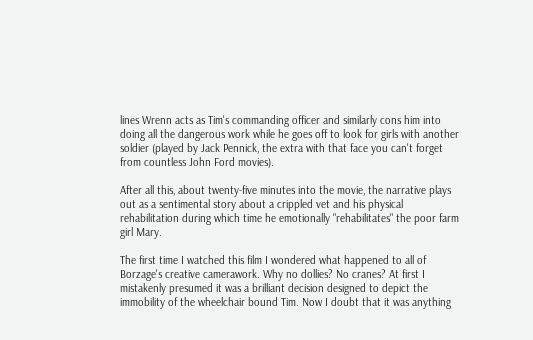lines Wrenn acts as Tim's commanding officer and similarly cons him into doing all the dangerous work while he goes off to look for girls with another soldier (played by Jack Pennick, the extra with that face you can't forget from countless John Ford movies).

After all this, about twenty-five minutes into the movie, the narrative plays out as a sentimental story about a crippled vet and his physical rehabilitation during which time he emotionally "rehabilitates" the poor farm girl Mary.

The first time I watched this film I wondered what happened to all of Borzage's creative camerawork. Why no dollies? No cranes? At first I mistakenly presumed it was a brilliant decision designed to depict the immobility of the wheelchair bound Tim. Now I doubt that it was anything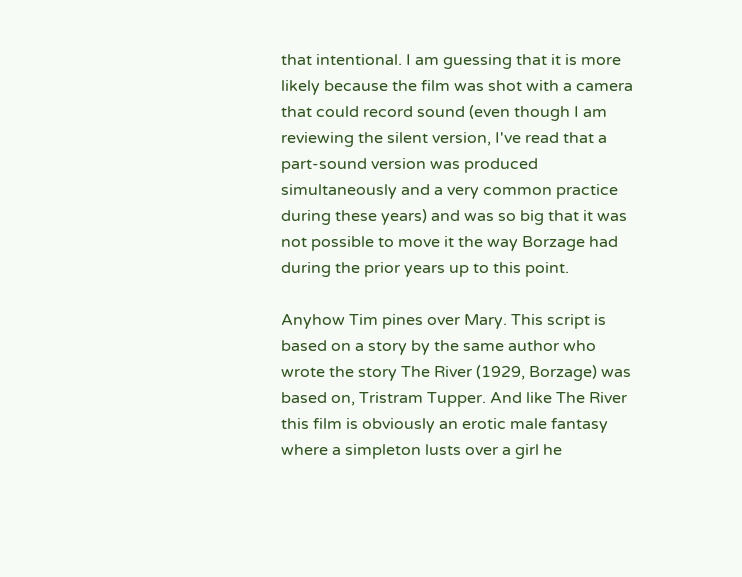that intentional. I am guessing that it is more likely because the film was shot with a camera that could record sound (even though I am reviewing the silent version, I've read that a part-sound version was produced simultaneously and a very common practice during these years) and was so big that it was not possible to move it the way Borzage had during the prior years up to this point.

Anyhow Tim pines over Mary. This script is based on a story by the same author who wrote the story The River (1929, Borzage) was based on, Tristram Tupper. And like The River this film is obviously an erotic male fantasy where a simpleton lusts over a girl he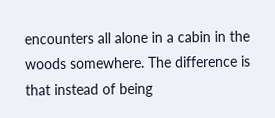encounters all alone in a cabin in the woods somewhere. The difference is that instead of being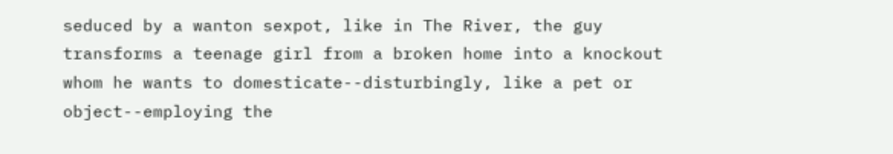seduced by a wanton sexpot, like in The River, the guy transforms a teenage girl from a broken home into a knockout whom he wants to domesticate--disturbingly, like a pet or object--employing the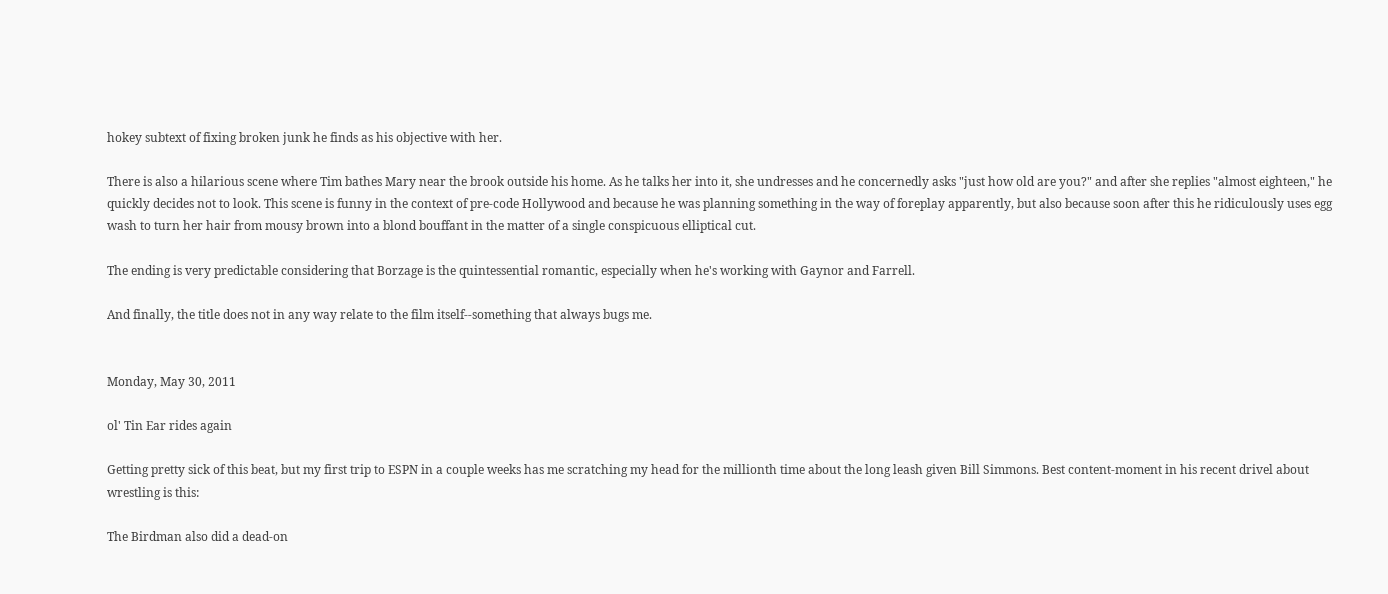hokey subtext of fixing broken junk he finds as his objective with her.

There is also a hilarious scene where Tim bathes Mary near the brook outside his home. As he talks her into it, she undresses and he concernedly asks "just how old are you?" and after she replies "almost eighteen," he quickly decides not to look. This scene is funny in the context of pre-code Hollywood and because he was planning something in the way of foreplay apparently, but also because soon after this he ridiculously uses egg wash to turn her hair from mousy brown into a blond bouffant in the matter of a single conspicuous elliptical cut.

The ending is very predictable considering that Borzage is the quintessential romantic, especially when he's working with Gaynor and Farrell.

And finally, the title does not in any way relate to the film itself--something that always bugs me.


Monday, May 30, 2011

ol' Tin Ear rides again

Getting pretty sick of this beat, but my first trip to ESPN in a couple weeks has me scratching my head for the millionth time about the long leash given Bill Simmons. Best content-moment in his recent drivel about wrestling is this:

The Birdman also did a dead-on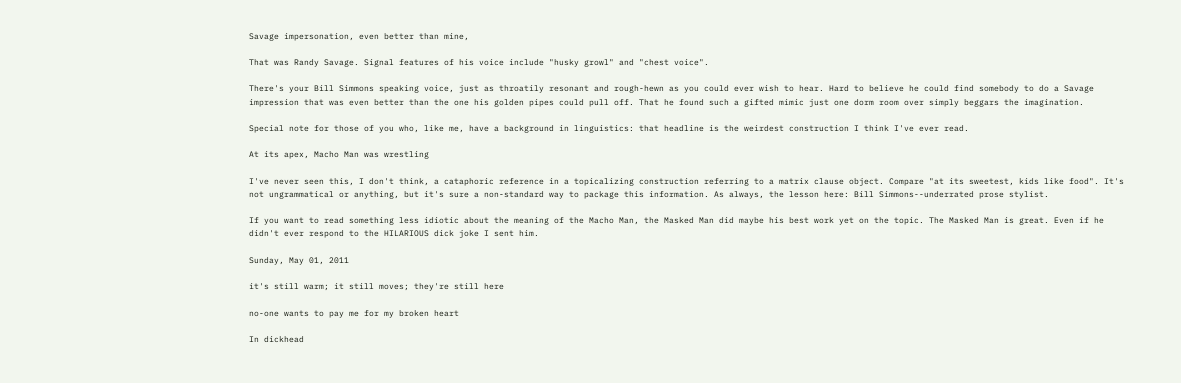Savage impersonation, even better than mine,

That was Randy Savage. Signal features of his voice include "husky growl" and "chest voice".

There's your Bill Simmons speaking voice, just as throatily resonant and rough-hewn as you could ever wish to hear. Hard to believe he could find somebody to do a Savage impression that was even better than the one his golden pipes could pull off. That he found such a gifted mimic just one dorm room over simply beggars the imagination.

Special note for those of you who, like me, have a background in linguistics: that headline is the weirdest construction I think I've ever read.

At its apex, Macho Man was wrestling

I've never seen this, I don't think, a cataphoric reference in a topicalizing construction referring to a matrix clause object. Compare "at its sweetest, kids like food". It's not ungrammatical or anything, but it's sure a non-standard way to package this information. As always, the lesson here: Bill Simmons--underrated prose stylist.

If you want to read something less idiotic about the meaning of the Macho Man, the Masked Man did maybe his best work yet on the topic. The Masked Man is great. Even if he didn't ever respond to the HILARIOUS dick joke I sent him.

Sunday, May 01, 2011

it's still warm; it still moves; they're still here

no-one wants to pay me for my broken heart

In dickhead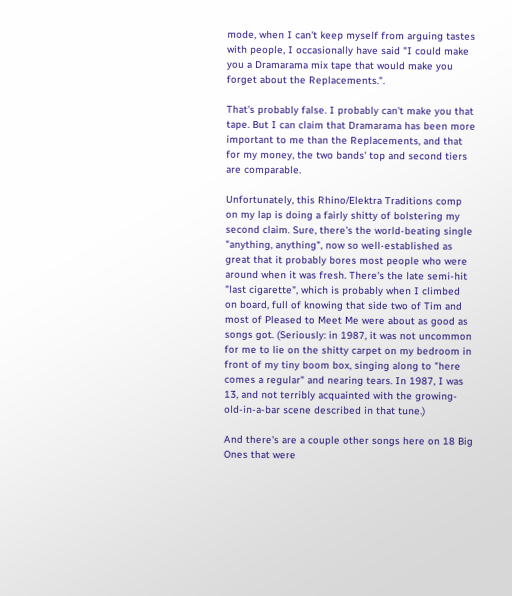mode, when I can't keep myself from arguing tastes with people, I occasionally have said "I could make you a Dramarama mix tape that would make you forget about the Replacements.".

That's probably false. I probably can't make you that tape. But I can claim that Dramarama has been more important to me than the Replacements, and that for my money, the two bands' top and second tiers are comparable.

Unfortunately, this Rhino/Elektra Traditions comp on my lap is doing a fairly shitty of bolstering my second claim. Sure, there's the world-beating single "anything, anything", now so well-established as great that it probably bores most people who were around when it was fresh. There's the late semi-hit "last cigarette", which is probably when I climbed on board, full of knowing that side two of Tim and most of Pleased to Meet Me were about as good as songs got. (Seriously: in 1987, it was not uncommon for me to lie on the shitty carpet on my bedroom in front of my tiny boom box, singing along to "here comes a regular" and nearing tears. In 1987, I was 13, and not terribly acquainted with the growing-old-in-a-bar scene described in that tune.)

And there's are a couple other songs here on 18 Big Ones that were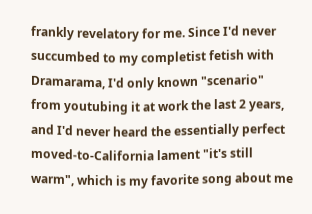frankly revelatory for me. Since I'd never succumbed to my completist fetish with Dramarama, I'd only known "scenario" from youtubing it at work the last 2 years, and I'd never heard the essentially perfect moved-to-California lament "it's still warm", which is my favorite song about me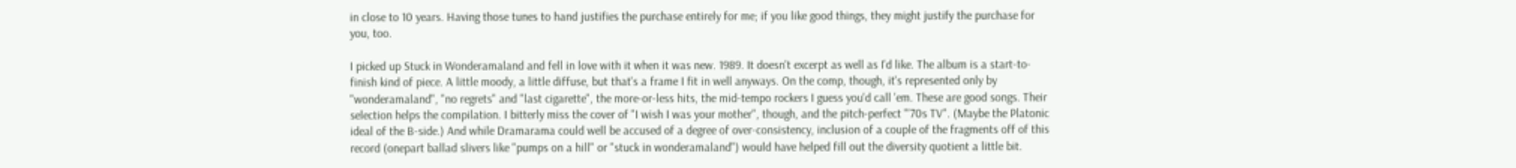in close to 10 years. Having those tunes to hand justifies the purchase entirely for me; if you like good things, they might justify the purchase for you, too.

I picked up Stuck in Wonderamaland and fell in love with it when it was new. 1989. It doesn't excerpt as well as I'd like. The album is a start-to-finish kind of piece. A little moody, a little diffuse, but that's a frame I fit in well anyways. On the comp, though, it's represented only by "wonderamaland", "no regrets" and "last cigarette", the more-or-less hits, the mid-tempo rockers I guess you'd call 'em. These are good songs. Their selection helps the compilation. I bitterly miss the cover of "I wish I was your mother", though, and the pitch-perfect "'70s TV". (Maybe the Platonic ideal of the B-side.) And while Dramarama could well be accused of a degree of over-consistency, inclusion of a couple of the fragments off of this record (onepart ballad slivers like "pumps on a hill" or "stuck in wonderamaland") would have helped fill out the diversity quotient a little bit.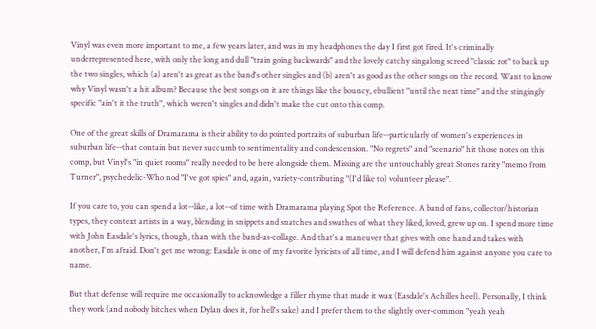Vinyl was even more important to me, a few years later, and was in my headphones the day I first got fired. It's criminally underrepresented here, with only the long and dull "train going backwards" and the lovely catchy singalong screed "classic rot" to back up the two singles, which (a) aren't as great as the band's other singles and (b) aren't as good as the other songs on the record. Want to know why Vinyl wasn't a hit album? Because the best songs on it are things like the bouncy, ebullient "until the next time" and the stingingly specific "ain't it the truth", which weren't singles and didn't make the cut onto this comp.

One of the great skills of Dramarama is their ability to do pointed portraits of suburban life--particularly of women's experiences in suburban life--that contain but never succumb to sentimentality and condescension. "No regrets" and "scenario" hit those notes on this comp, but Vinyl's "in quiet rooms" really needed to be here alongside them. Missing are the untouchably great Stones rarity "memo from Turner", psychedelic-Who nod "I've got spies" and, again, variety-contributing "(I'd like to) volunteer please".

If you care to, you can spend a lot--like, a lot--of time with Dramarama playing Spot the Reference. A band of fans, collector/historian types, they context artists in a way, blending in snippets and snatches and swathes of what they liked, loved, grew up on. I spend more time with John Easdale's lyrics, though, than with the band-as-collage. And that's a maneuver that gives with one hand and takes with another, I'm afraid. Don't get me wrong: Easdale is one of my favorite lyricists of all time, and I will defend him against anyone you care to name.

But that defense will require me occasionally to acknowledge a filler rhyme that made it wax (Easdale's Achilles heel). Personally, I think they work (and nobody bitches when Dylan does it, for hell's sake) and I prefer them to the slightly over-common "yeah yeah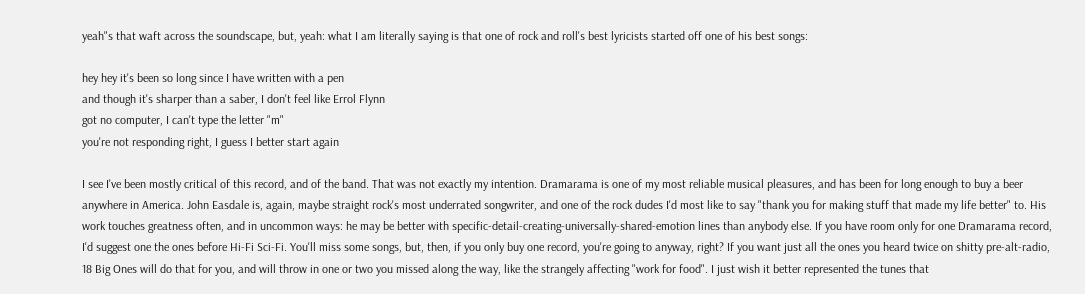yeah"s that waft across the soundscape, but, yeah: what I am literally saying is that one of rock and roll's best lyricists started off one of his best songs:

hey hey it's been so long since I have written with a pen
and though it's sharper than a saber, I don't feel like Errol Flynn
got no computer, I can't type the letter "m"
you're not responding right, I guess I better start again

I see I've been mostly critical of this record, and of the band. That was not exactly my intention. Dramarama is one of my most reliable musical pleasures, and has been for long enough to buy a beer anywhere in America. John Easdale is, again, maybe straight rock's most underrated songwriter, and one of the rock dudes I'd most like to say "thank you for making stuff that made my life better" to. His work touches greatness often, and in uncommon ways: he may be better with specific-detail-creating-universally-shared-emotion lines than anybody else. If you have room only for one Dramarama record, I'd suggest one the ones before Hi-Fi Sci-Fi. You'll miss some songs, but, then, if you only buy one record, you're going to anyway, right? If you want just all the ones you heard twice on shitty pre-alt-radio, 18 Big Ones will do that for you, and will throw in one or two you missed along the way, like the strangely affecting "work for food". I just wish it better represented the tunes that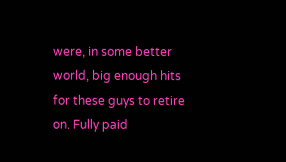were, in some better world, big enough hits for these guys to retire on. Fully paid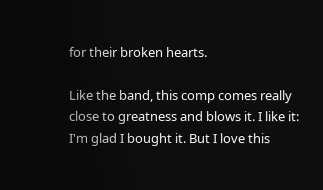for their broken hearts.

Like the band, this comp comes really close to greatness and blows it. I like it: I'm glad I bought it. But I love this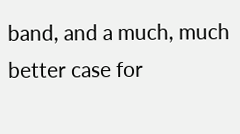band, and a much, much better case for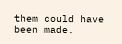them could have been made.